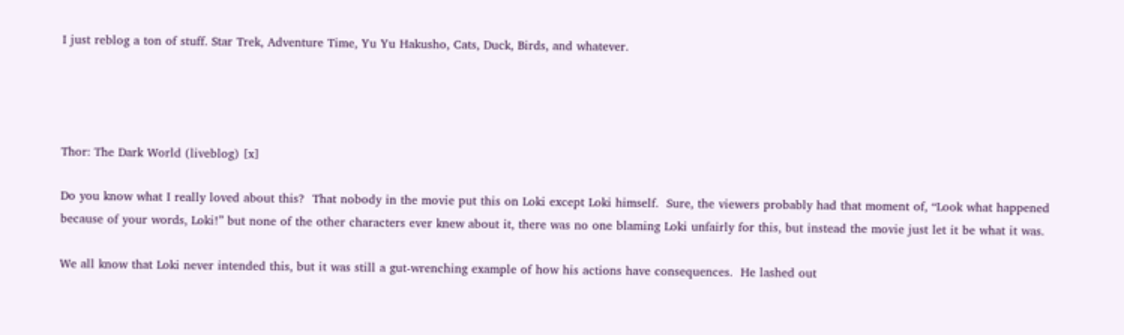I just reblog a ton of stuff. Star Trek, Adventure Time, Yu Yu Hakusho, Cats, Duck, Birds, and whatever.




Thor: The Dark World (liveblog) [x]

Do you know what I really loved about this?  That nobody in the movie put this on Loki except Loki himself.  Sure, the viewers probably had that moment of, “Look what happened because of your words, Loki!” but none of the other characters ever knew about it, there was no one blaming Loki unfairly for this, but instead the movie just let it be what it was.

We all know that Loki never intended this, but it was still a gut-wrenching example of how his actions have consequences.  He lashed out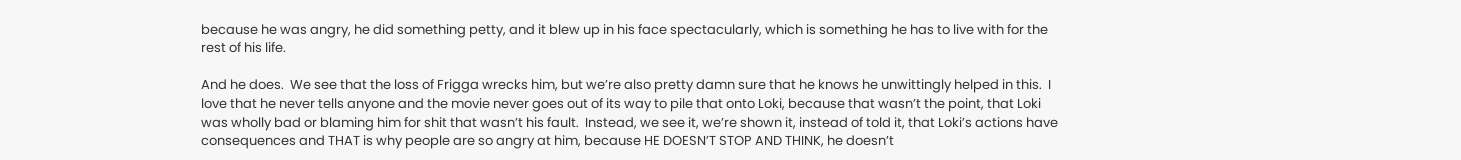because he was angry, he did something petty, and it blew up in his face spectacularly, which is something he has to live with for the rest of his life.

And he does.  We see that the loss of Frigga wrecks him, but we’re also pretty damn sure that he knows he unwittingly helped in this.  I love that he never tells anyone and the movie never goes out of its way to pile that onto Loki, because that wasn’t the point, that Loki was wholly bad or blaming him for shit that wasn’t his fault.  Instead, we see it, we’re shown it, instead of told it, that Loki’s actions have consequences and THAT is why people are so angry at him, because HE DOESN’T STOP AND THINK, he doesn’t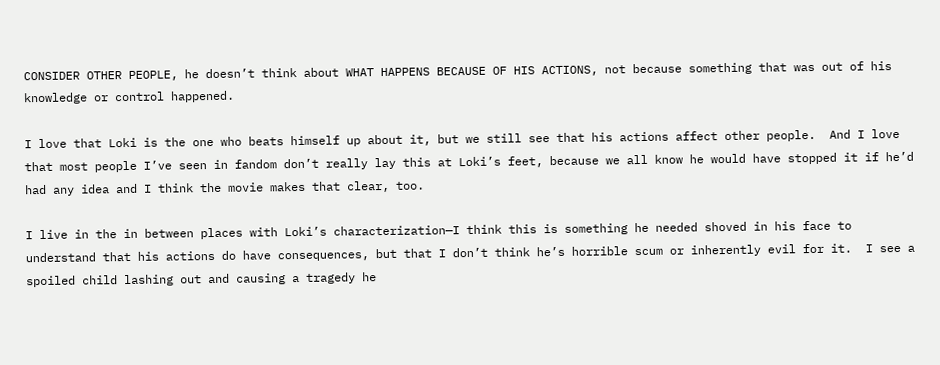CONSIDER OTHER PEOPLE, he doesn’t think about WHAT HAPPENS BECAUSE OF HIS ACTIONS, not because something that was out of his knowledge or control happened.

I love that Loki is the one who beats himself up about it, but we still see that his actions affect other people.  And I love that most people I’ve seen in fandom don’t really lay this at Loki’s feet, because we all know he would have stopped it if he’d had any idea and I think the movie makes that clear, too.

I live in the in between places with Loki’s characterization—I think this is something he needed shoved in his face to understand that his actions do have consequences, but that I don’t think he’s horrible scum or inherently evil for it.  I see a spoiled child lashing out and causing a tragedy he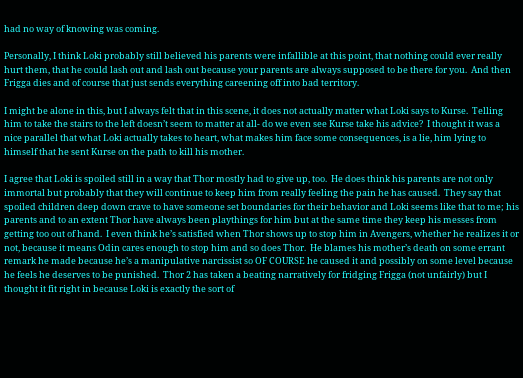had no way of knowing was coming.

Personally, I think Loki probably still believed his parents were infallible at this point, that nothing could ever really hurt them, that he could lash out and lash out because your parents are always supposed to be there for you.  And then Frigga dies and of course that just sends everything careening off into bad territory.

I might be alone in this, but I always felt that in this scene, it does not actually matter what Loki says to Kurse.  Telling him to take the stairs to the left doesn’t seem to matter at all- do we even see Kurse take his advice?  I thought it was a nice parallel that what Loki actually takes to heart, what makes him face some consequences, is a lie, him lying to himself that he sent Kurse on the path to kill his mother.

I agree that Loki is spoiled still in a way that Thor mostly had to give up, too.  He does think his parents are not only immortal but probably that they will continue to keep him from really feeling the pain he has caused.  They say that spoiled children deep down crave to have someone set boundaries for their behavior and Loki seems like that to me; his parents and to an extent Thor have always been playthings for him but at the same time they keep his messes from getting too out of hand.  I even think he’s satisfied when Thor shows up to stop him in Avengers, whether he realizes it or not, because it means Odin cares enough to stop him and so does Thor.  He blames his mother’s death on some errant remark he made because he’s a manipulative narcissist so OF COURSE he caused it and possibly on some level because he feels he deserves to be punished.  Thor 2 has taken a beating narratively for fridging Frigga (not unfairly) but I thought it fit right in because Loki is exactly the sort of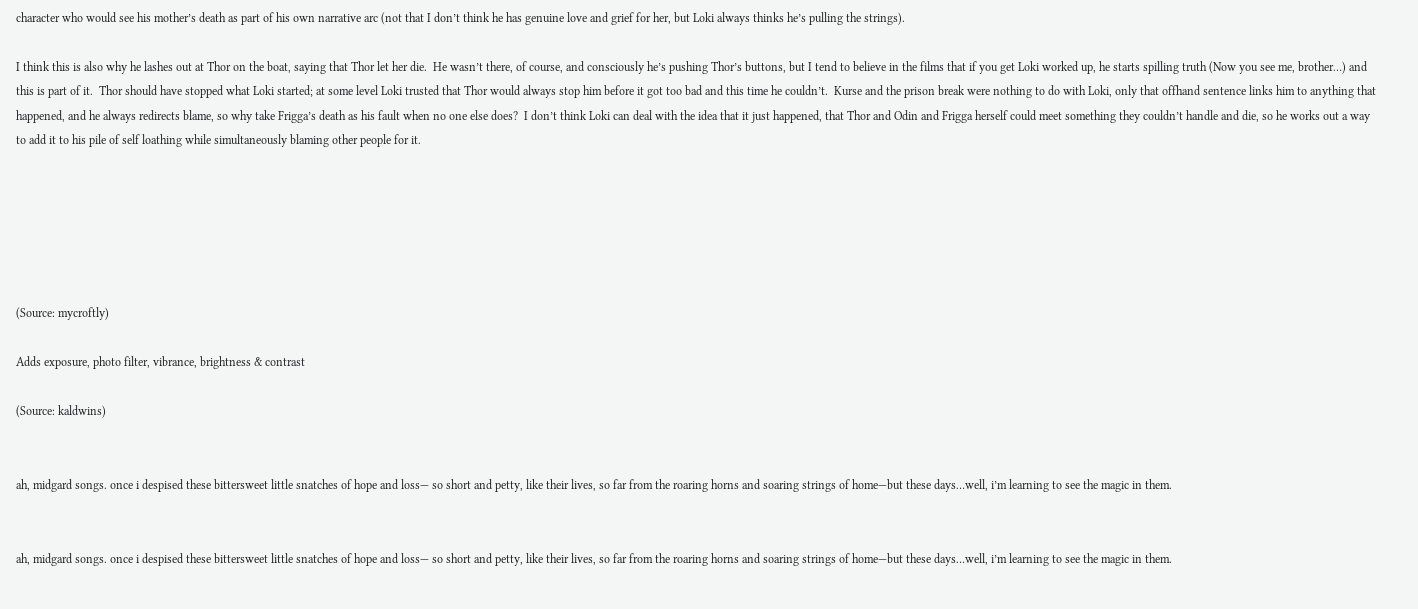character who would see his mother’s death as part of his own narrative arc (not that I don’t think he has genuine love and grief for her, but Loki always thinks he’s pulling the strings).

I think this is also why he lashes out at Thor on the boat, saying that Thor let her die.  He wasn’t there, of course, and consciously he’s pushing Thor’s buttons, but I tend to believe in the films that if you get Loki worked up, he starts spilling truth (Now you see me, brother…) and this is part of it.  Thor should have stopped what Loki started; at some level Loki trusted that Thor would always stop him before it got too bad and this time he couldn’t.  Kurse and the prison break were nothing to do with Loki, only that offhand sentence links him to anything that happened, and he always redirects blame, so why take Frigga’s death as his fault when no one else does?  I don’t think Loki can deal with the idea that it just happened, that Thor and Odin and Frigga herself could meet something they couldn’t handle and die, so he works out a way to add it to his pile of self loathing while simultaneously blaming other people for it.






(Source: mycroftly)

Adds exposure, photo filter, vibrance, brightness & contrast

(Source: kaldwins)


ah, midgard songs. once i despised these bittersweet little snatches of hope and loss— so short and petty, like their lives, so far from the roaring horns and soaring strings of home—but these days…well, i’m learning to see the magic in them.


ah, midgard songs. once i despised these bittersweet little snatches of hope and loss— so short and petty, like their lives, so far from the roaring horns and soaring strings of home—but these days…well, i’m learning to see the magic in them.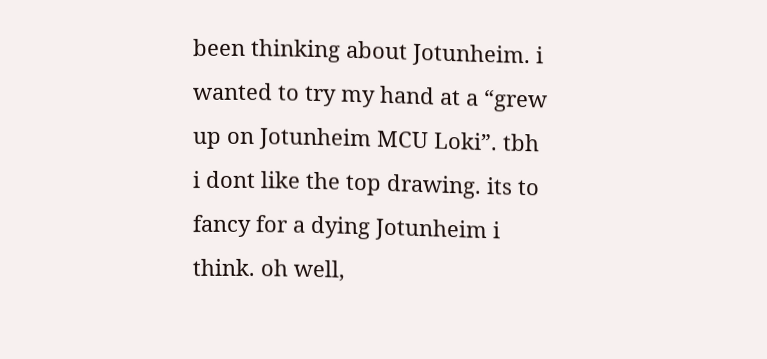been thinking about Jotunheim. i wanted to try my hand at a “grew up on Jotunheim MCU Loki”. tbh i dont like the top drawing. its to fancy for a dying Jotunheim i think. oh well,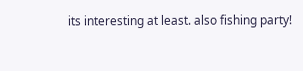its interesting at least. also fishing party!